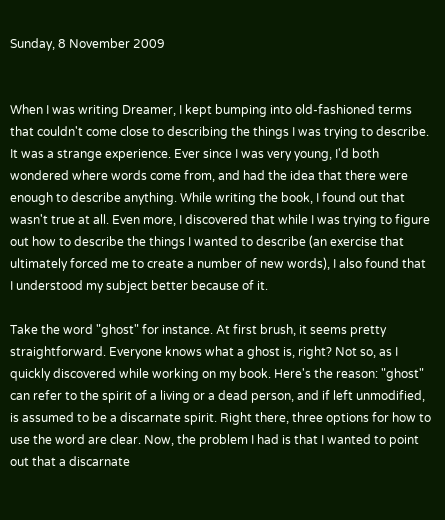Sunday, 8 November 2009


When I was writing Dreamer, I kept bumping into old-fashioned terms that couldn't come close to describing the things I was trying to describe. It was a strange experience. Ever since I was very young, I'd both wondered where words come from, and had the idea that there were enough to describe anything. While writing the book, I found out that wasn't true at all. Even more, I discovered that while I was trying to figure out how to describe the things I wanted to describe (an exercise that ultimately forced me to create a number of new words), I also found that I understood my subject better because of it.

Take the word "ghost" for instance. At first brush, it seems pretty straightforward. Everyone knows what a ghost is, right? Not so, as I quickly discovered while working on my book. Here's the reason: "ghost" can refer to the spirit of a living or a dead person, and if left unmodified, is assumed to be a discarnate spirit. Right there, three options for how to use the word are clear. Now, the problem I had is that I wanted to point out that a discarnate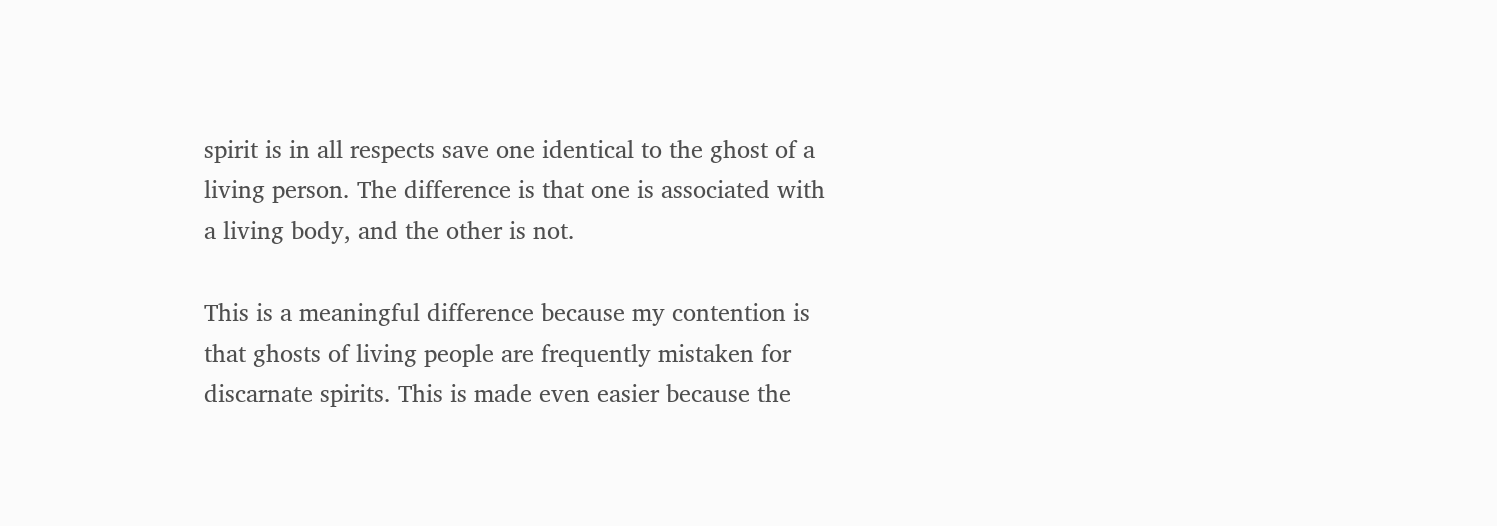spirit is in all respects save one identical to the ghost of a living person. The difference is that one is associated with a living body, and the other is not.

This is a meaningful difference because my contention is that ghosts of living people are frequently mistaken for discarnate spirits. This is made even easier because the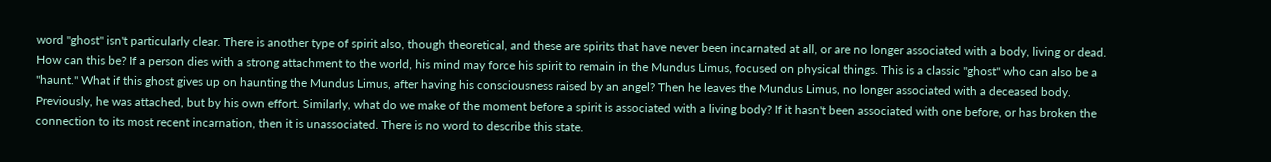word "ghost" isn't particularly clear. There is another type of spirit also, though theoretical, and these are spirits that have never been incarnated at all, or are no longer associated with a body, living or dead. How can this be? If a person dies with a strong attachment to the world, his mind may force his spirit to remain in the Mundus Limus, focused on physical things. This is a classic "ghost" who can also be a "haunt." What if this ghost gives up on haunting the Mundus Limus, after having his consciousness raised by an angel? Then he leaves the Mundus Limus, no longer associated with a deceased body. Previously, he was attached, but by his own effort. Similarly, what do we make of the moment before a spirit is associated with a living body? If it hasn't been associated with one before, or has broken the connection to its most recent incarnation, then it is unassociated. There is no word to describe this state.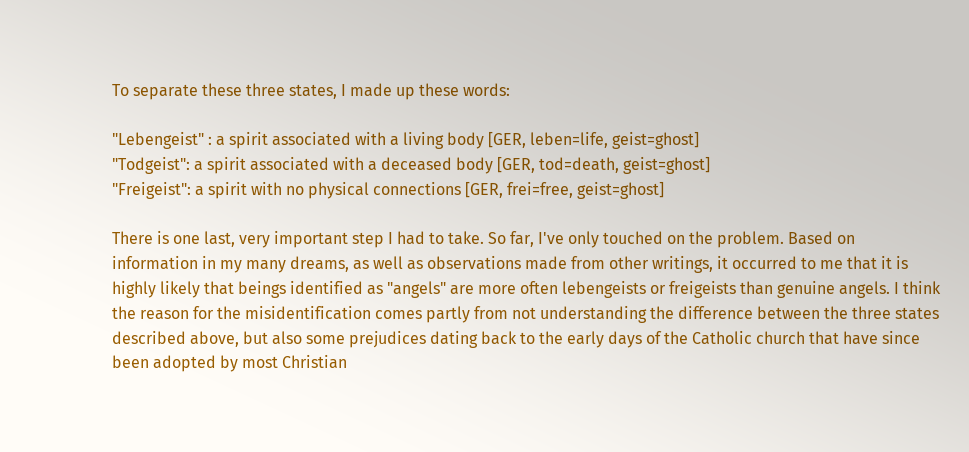To separate these three states, I made up these words:

"Lebengeist" : a spirit associated with a living body [GER, leben=life, geist=ghost]
"Todgeist": a spirit associated with a deceased body [GER, tod=death, geist=ghost]
"Freigeist": a spirit with no physical connections [GER, frei=free, geist=ghost]

There is one last, very important step I had to take. So far, I've only touched on the problem. Based on information in my many dreams, as well as observations made from other writings, it occurred to me that it is highly likely that beings identified as "angels" are more often lebengeists or freigeists than genuine angels. I think the reason for the misidentification comes partly from not understanding the difference between the three states described above, but also some prejudices dating back to the early days of the Catholic church that have since been adopted by most Christian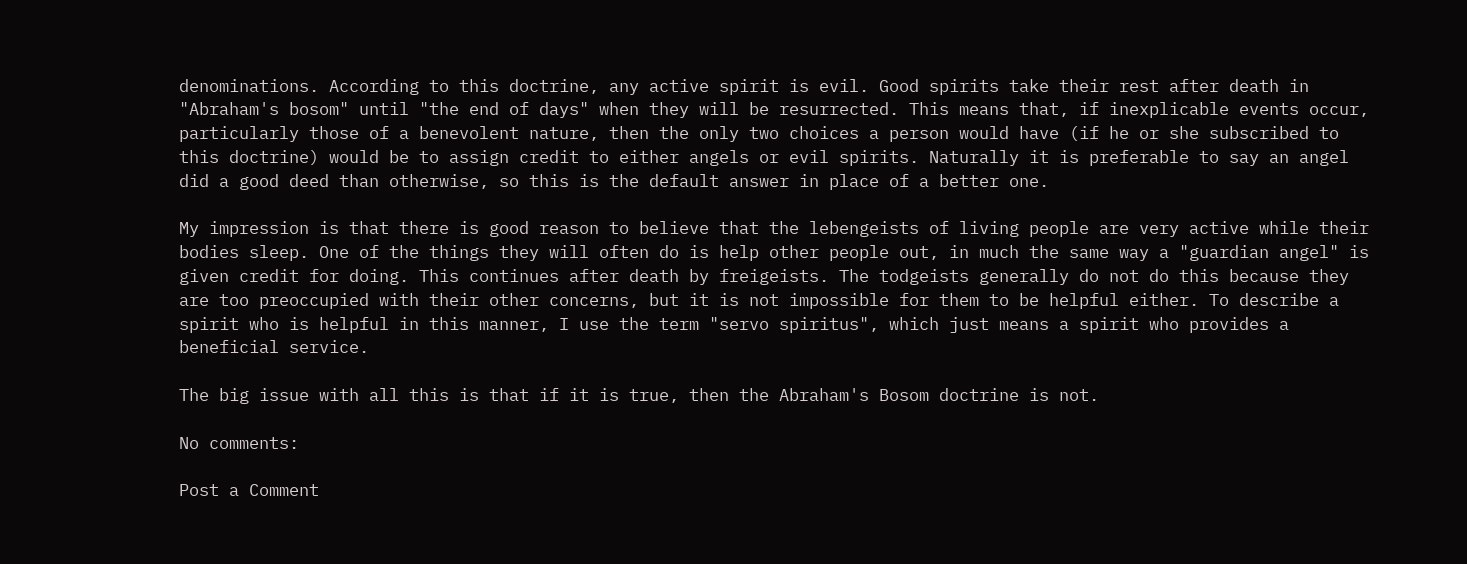denominations. According to this doctrine, any active spirit is evil. Good spirits take their rest after death in "Abraham's bosom" until "the end of days" when they will be resurrected. This means that, if inexplicable events occur, particularly those of a benevolent nature, then the only two choices a person would have (if he or she subscribed to this doctrine) would be to assign credit to either angels or evil spirits. Naturally it is preferable to say an angel did a good deed than otherwise, so this is the default answer in place of a better one.

My impression is that there is good reason to believe that the lebengeists of living people are very active while their bodies sleep. One of the things they will often do is help other people out, in much the same way a "guardian angel" is given credit for doing. This continues after death by freigeists. The todgeists generally do not do this because they are too preoccupied with their other concerns, but it is not impossible for them to be helpful either. To describe a spirit who is helpful in this manner, I use the term "servo spiritus", which just means a spirit who provides a beneficial service.

The big issue with all this is that if it is true, then the Abraham's Bosom doctrine is not.

No comments:

Post a Comment